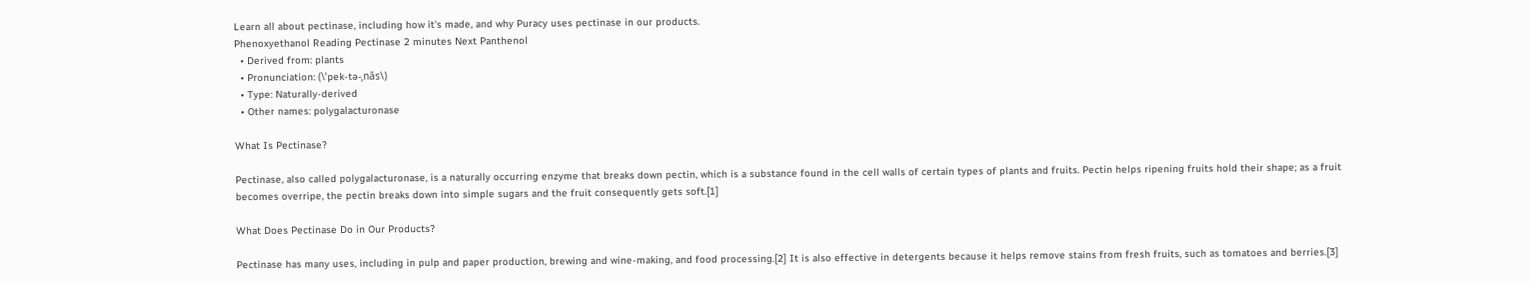Learn all about pectinase, including how it's made, and why Puracy uses pectinase in our products.
Phenoxyethanol Reading Pectinase 2 minutes Next Panthenol
  • Derived from: plants
  • Pronunciation: (\ˈpek-tə-ˌnās\)
  • Type: Naturally-derived
  • Other names: polygalacturonase

What Is Pectinase?

Pectinase, also called polygalacturonase, is a naturally occurring enzyme that breaks down pectin, which is a substance found in the cell walls of certain types of plants and fruits. Pectin helps ripening fruits hold their shape; as a fruit becomes overripe, the pectin breaks down into simple sugars and the fruit consequently gets soft.[1]

What Does Pectinase Do in Our Products?

Pectinase has many uses, including in pulp and paper production, brewing and wine-making, and food processing.[2] It is also effective in detergents because it helps remove stains from fresh fruits, such as tomatoes and berries.[3]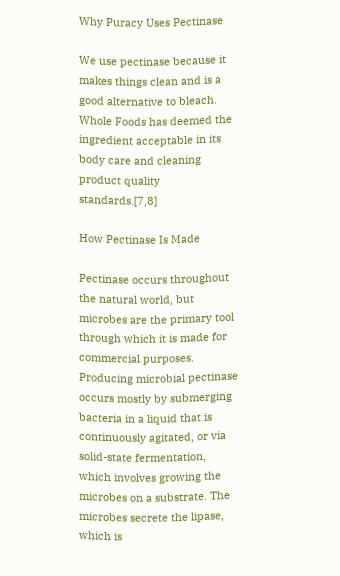Why Puracy Uses Pectinase

We use pectinase because it makes things clean and is a good alternative to bleach. Whole Foods has deemed the ingredient acceptable in its body care and cleaning product quality standards.[7,8]

How Pectinase Is Made

Pectinase occurs throughout the natural world, but microbes are the primary tool through which it is made for commercial purposes. Producing microbial pectinase occurs mostly by submerging bacteria in a liquid that is continuously agitated, or via solid-state fermentation, which involves growing the microbes on a substrate. The microbes secrete the lipase, which is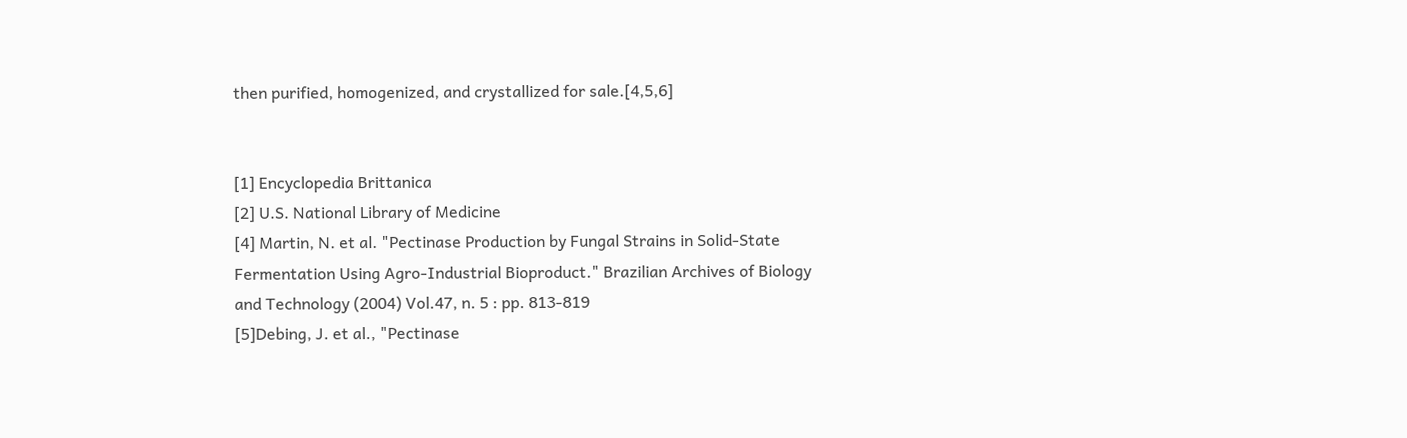then purified, homogenized, and crystallized for sale.[4,5,6]


[1] Encyclopedia Brittanica
[2] U.S. National Library of Medicine
[4] Martin, N. et al. "Pectinase Production by Fungal Strains in Solid-State Fermentation Using Agro-Industrial Bioproduct." Brazilian Archives of Biology and Technology (2004) Vol.47, n. 5 : pp. 813-819
[5]Debing, J. et al., "Pectinase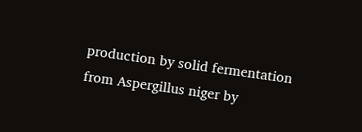production by solid fermentation from Aspergillus niger by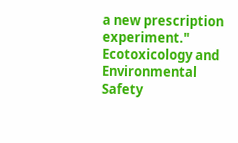a new prescription experiment." Ecotoxicology and Environmental Safety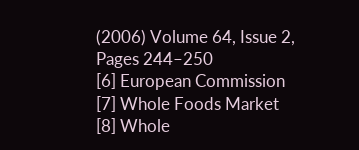(2006) Volume 64, Issue 2, Pages 244–250
[6] European Commission
[7] Whole Foods Market
[8] Whole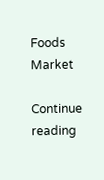Foods Market

Continue reading